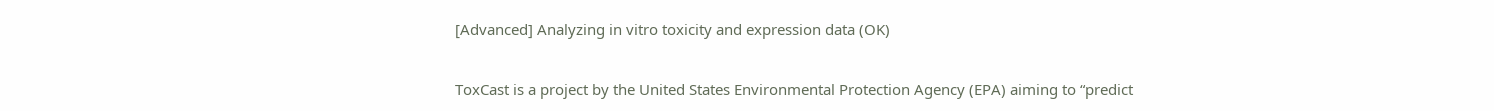[Advanced] Analyzing in vitro toxicity and expression data (OK)


ToxCast is a project by the United States Environmental Protection Agency (EPA) aiming to “predict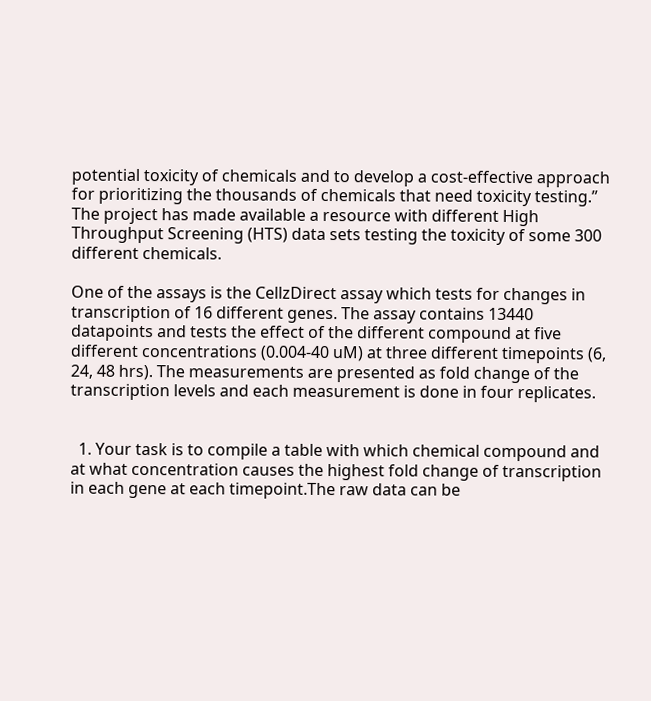potential toxicity of chemicals and to develop a cost-effective approach for prioritizing the thousands of chemicals that need toxicity testing.” The project has made available a resource with different High Throughput Screening (HTS) data sets testing the toxicity of some 300 different chemicals.

One of the assays is the CellzDirect assay which tests for changes in transcription of 16 different genes. The assay contains 13440 datapoints and tests the effect of the different compound at five different concentrations (0.004-40 uM) at three different timepoints (6, 24, 48 hrs). The measurements are presented as fold change of the transcription levels and each measurement is done in four replicates.


  1. Your task is to compile a table with which chemical compound and at what concentration causes the highest fold change of transcription in each gene at each timepoint.The raw data can be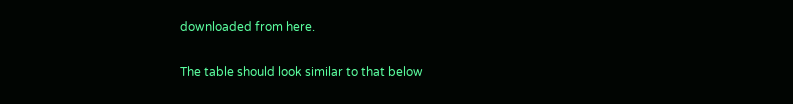downloaded from here.

The table should look similar to that below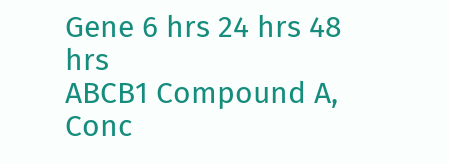Gene 6 hrs 24 hrs 48 hrs
ABCB1 Compound A, Conc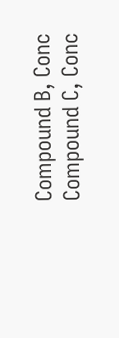Compound B, Conc Compound C, Conc